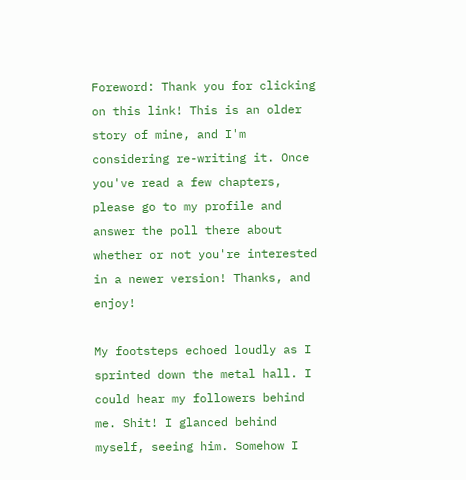Foreword: Thank you for clicking on this link! This is an older story of mine, and I'm considering re-writing it. Once you've read a few chapters, please go to my profile and answer the poll there about whether or not you're interested in a newer version! Thanks, and enjoy!

My footsteps echoed loudly as I sprinted down the metal hall. I could hear my followers behind me. Shit! I glanced behind myself, seeing him. Somehow I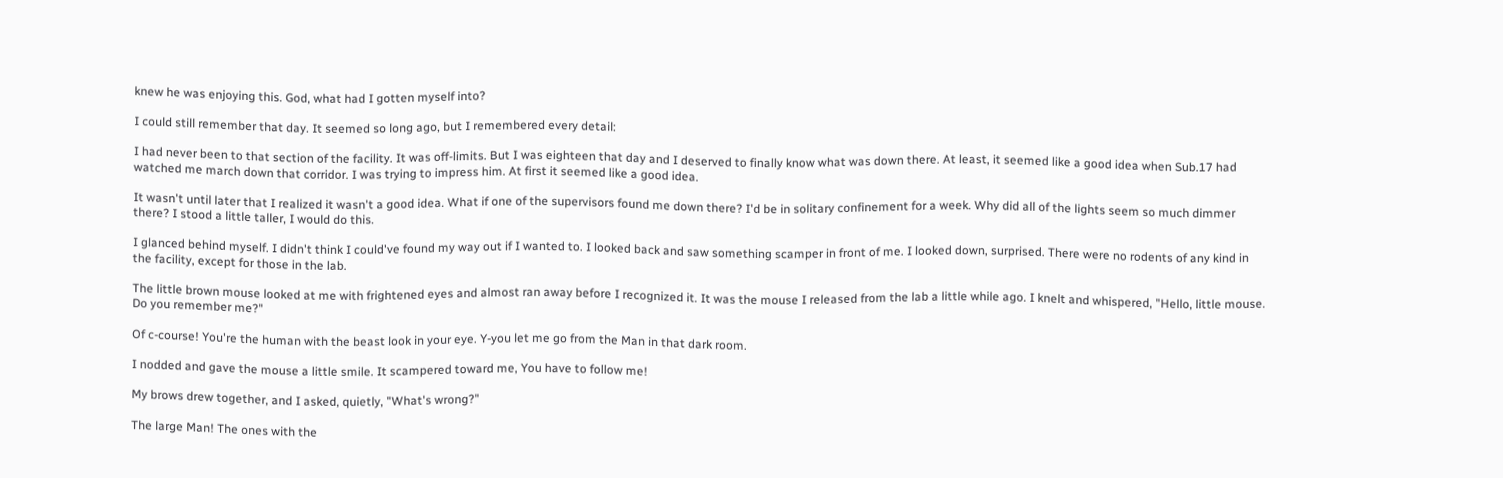knew he was enjoying this. God, what had I gotten myself into?

I could still remember that day. It seemed so long ago, but I remembered every detail:

I had never been to that section of the facility. It was off-limits. But I was eighteen that day and I deserved to finally know what was down there. At least, it seemed like a good idea when Sub.17 had watched me march down that corridor. I was trying to impress him. At first it seemed like a good idea.

It wasn't until later that I realized it wasn't a good idea. What if one of the supervisors found me down there? I'd be in solitary confinement for a week. Why did all of the lights seem so much dimmer there? I stood a little taller, I would do this.

I glanced behind myself. I didn't think I could've found my way out if I wanted to. I looked back and saw something scamper in front of me. I looked down, surprised. There were no rodents of any kind in the facility, except for those in the lab.

The little brown mouse looked at me with frightened eyes and almost ran away before I recognized it. It was the mouse I released from the lab a little while ago. I knelt and whispered, "Hello, little mouse. Do you remember me?"

Of c-course! You're the human with the beast look in your eye. Y-you let me go from the Man in that dark room.

I nodded and gave the mouse a little smile. It scampered toward me, You have to follow me!

My brows drew together, and I asked, quietly, "What's wrong?"

The large Man! The ones with the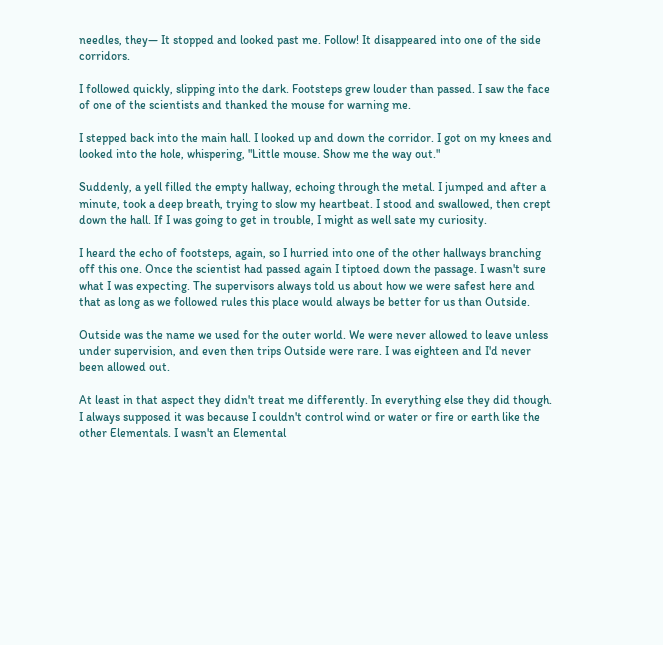needles, they— It stopped and looked past me. Follow! It disappeared into one of the side corridors.

I followed quickly, slipping into the dark. Footsteps grew louder than passed. I saw the face of one of the scientists and thanked the mouse for warning me.

I stepped back into the main hall. I looked up and down the corridor. I got on my knees and looked into the hole, whispering, "Little mouse. Show me the way out."

Suddenly, a yell filled the empty hallway, echoing through the metal. I jumped and after a minute, took a deep breath, trying to slow my heartbeat. I stood and swallowed, then crept down the hall. If I was going to get in trouble, I might as well sate my curiosity.

I heard the echo of footsteps, again, so I hurried into one of the other hallways branching off this one. Once the scientist had passed again I tiptoed down the passage. I wasn't sure what I was expecting. The supervisors always told us about how we were safest here and that as long as we followed rules this place would always be better for us than Outside.

Outside was the name we used for the outer world. We were never allowed to leave unless under supervision, and even then trips Outside were rare. I was eighteen and I'd never been allowed out.

At least in that aspect they didn't treat me differently. In everything else they did though. I always supposed it was because I couldn't control wind or water or fire or earth like the other Elementals. I wasn't an Elemental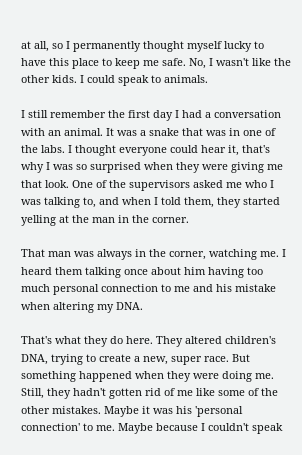at all, so I permanently thought myself lucky to have this place to keep me safe. No, I wasn't like the other kids. I could speak to animals.

I still remember the first day I had a conversation with an animal. It was a snake that was in one of the labs. I thought everyone could hear it, that's why I was so surprised when they were giving me that look. One of the supervisors asked me who I was talking to, and when I told them, they started yelling at the man in the corner.

That man was always in the corner, watching me. I heard them talking once about him having too much personal connection to me and his mistake when altering my DNA.

That's what they do here. They altered children's DNA, trying to create a new, super race. But something happened when they were doing me. Still, they hadn't gotten rid of me like some of the other mistakes. Maybe it was his 'personal connection' to me. Maybe because I couldn't speak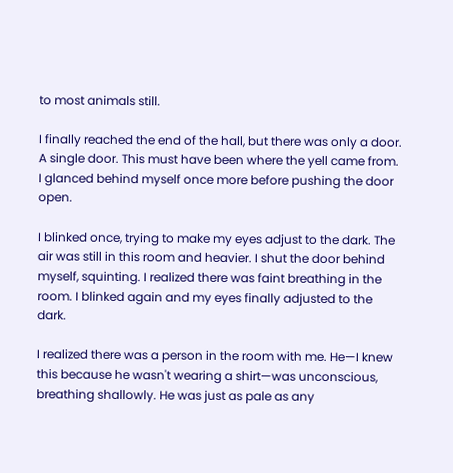to most animals still.

I finally reached the end of the hall, but there was only a door. A single door. This must have been where the yell came from. I glanced behind myself once more before pushing the door open.

I blinked once, trying to make my eyes adjust to the dark. The air was still in this room and heavier. I shut the door behind myself, squinting. I realized there was faint breathing in the room. I blinked again and my eyes finally adjusted to the dark.

I realized there was a person in the room with me. He—I knew this because he wasn't wearing a shirt—was unconscious, breathing shallowly. He was just as pale as any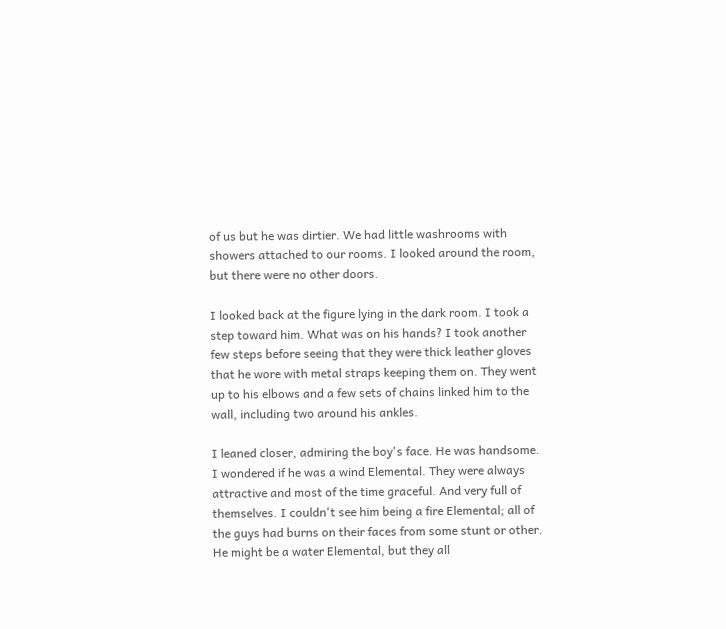of us but he was dirtier. We had little washrooms with showers attached to our rooms. I looked around the room, but there were no other doors.

I looked back at the figure lying in the dark room. I took a step toward him. What was on his hands? I took another few steps before seeing that they were thick leather gloves that he wore with metal straps keeping them on. They went up to his elbows and a few sets of chains linked him to the wall, including two around his ankles.

I leaned closer, admiring the boy's face. He was handsome. I wondered if he was a wind Elemental. They were always attractive and most of the time graceful. And very full of themselves. I couldn't see him being a fire Elemental; all of the guys had burns on their faces from some stunt or other. He might be a water Elemental, but they all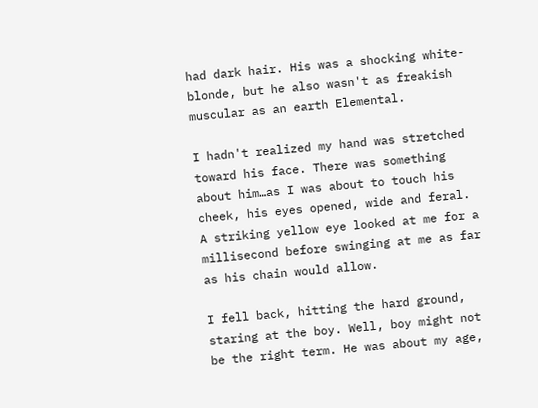had dark hair. His was a shocking white-blonde, but he also wasn't as freakish muscular as an earth Elemental.

I hadn't realized my hand was stretched toward his face. There was something about him…as I was about to touch his cheek, his eyes opened, wide and feral. A striking yellow eye looked at me for a millisecond before swinging at me as far as his chain would allow.

I fell back, hitting the hard ground, staring at the boy. Well, boy might not be the right term. He was about my age,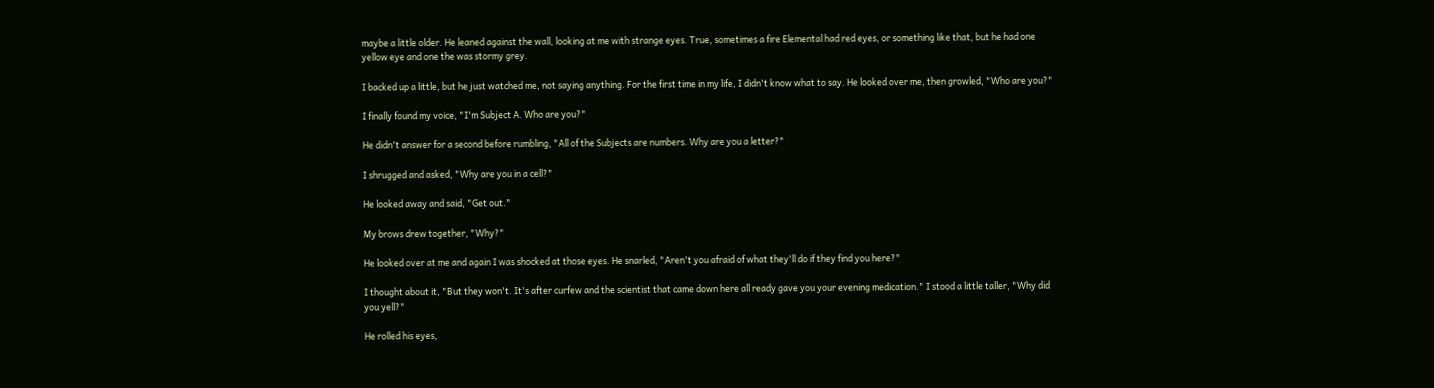maybe a little older. He leaned against the wall, looking at me with strange eyes. True, sometimes a fire Elemental had red eyes, or something like that, but he had one yellow eye and one the was stormy grey.

I backed up a little, but he just watched me, not saying anything. For the first time in my life, I didn't know what to say. He looked over me, then growled, "Who are you?"

I finally found my voice, "I'm Subject A. Who are you?"

He didn't answer for a second before rumbling, "All of the Subjects are numbers. Why are you a letter?"

I shrugged and asked, "Why are you in a cell?"

He looked away and said, "Get out."

My brows drew together, "Why?"

He looked over at me and again I was shocked at those eyes. He snarled, "Aren't you afraid of what they'll do if they find you here?"

I thought about it, "But they won't. It's after curfew and the scientist that came down here all ready gave you your evening medication." I stood a little taller, "Why did you yell?"

He rolled his eyes,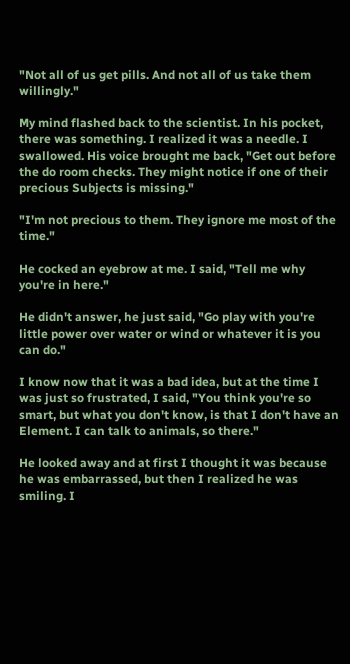"Not all of us get pills. And not all of us take them willingly."

My mind flashed back to the scientist. In his pocket, there was something. I realized it was a needle. I swallowed. His voice brought me back, "Get out before the do room checks. They might notice if one of their precious Subjects is missing."

"I'm not precious to them. They ignore me most of the time."

He cocked an eyebrow at me. I said, "Tell me why you're in here."

He didn't answer, he just said, "Go play with you're little power over water or wind or whatever it is you can do."

I know now that it was a bad idea, but at the time I was just so frustrated, I said, "You think you're so smart, but what you don't know, is that I don't have an Element. I can talk to animals, so there."

He looked away and at first I thought it was because he was embarrassed, but then I realized he was smiling. I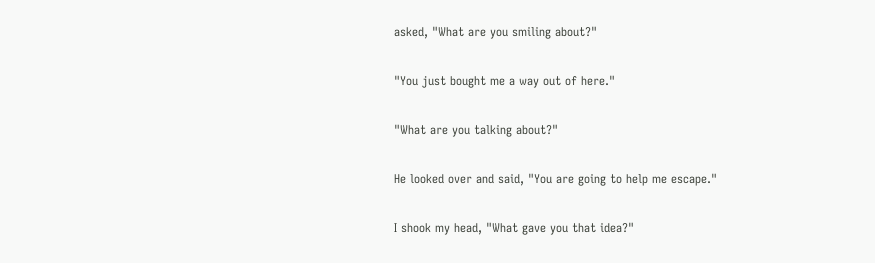asked, "What are you smiling about?"

"You just bought me a way out of here."

"What are you talking about?"

He looked over and said, "You are going to help me escape."

I shook my head, "What gave you that idea?"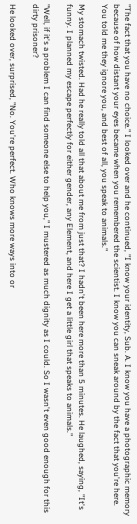"The fact that you have no choice." I looked over and he continued, "I know your identity, Sub. A. I know you have a photographic memory because of how distant your eyes became when you remembered the scientist. I know you can sneak around by the fact that you're here. You told me they ignore you, and best of all, you speak to animals."

My stomach twisted. Had he really told all that about me from just that? I hadn't been here more than 5 minutes. He laughed, saying, "It's funny. I planned my escape perfectly for either gender, any Element, and here I get a little girl that speaks to animals."

"Well, if it's a problem I can find someone else to help you," I mustered as much dignity as I could. So I wasn't even good enough for this dirty prisoner?

He looked over, surprised, "No. You're perfect. Who knows more ways into or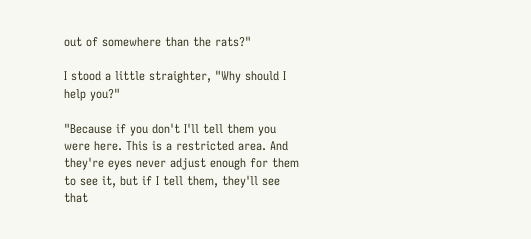out of somewhere than the rats?"

I stood a little straighter, "Why should I help you?"

"Because if you don't I'll tell them you were here. This is a restricted area. And they're eyes never adjust enough for them to see it, but if I tell them, they'll see that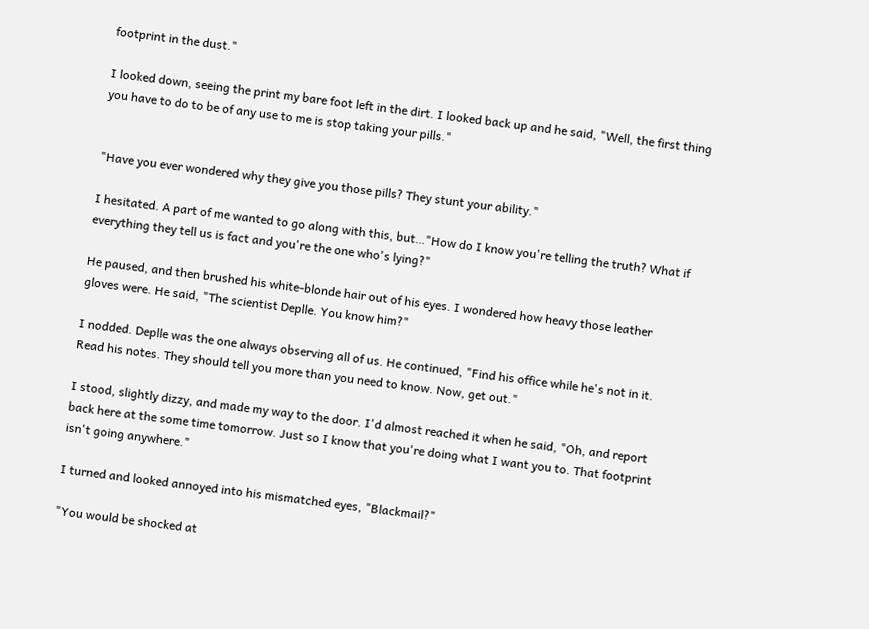footprint in the dust."

I looked down, seeing the print my bare foot left in the dirt. I looked back up and he said, "Well, the first thing you have to do to be of any use to me is stop taking your pills."


"Have you ever wondered why they give you those pills? They stunt your ability."

I hesitated. A part of me wanted to go along with this, but…"How do I know you're telling the truth? What if everything they tell us is fact and you're the one who's lying?"

He paused, and then brushed his white-blonde hair out of his eyes. I wondered how heavy those leather gloves were. He said, "The scientist Deplle. You know him?"

I nodded. Deplle was the one always observing all of us. He continued, "Find his office while he's not in it. Read his notes. They should tell you more than you need to know. Now, get out."

I stood, slightly dizzy, and made my way to the door. I'd almost reached it when he said, "Oh, and report back here at the some time tomorrow. Just so I know that you're doing what I want you to. That footprint isn't going anywhere."

I turned and looked annoyed into his mismatched eyes, "Blackmail?"

"You would be shocked at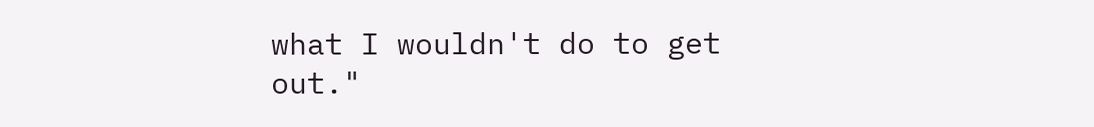what I wouldn't do to get out."